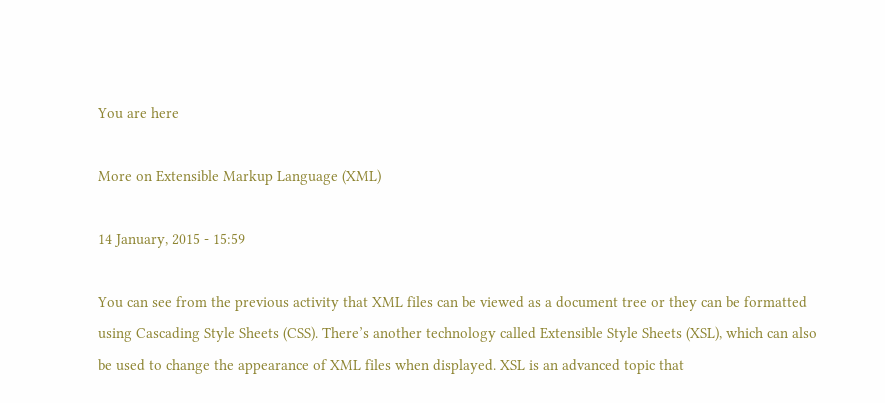You are here

More on Extensible Markup Language (XML)

14 January, 2015 - 15:59

You can see from the previous activity that XML files can be viewed as a document tree or they can be formatted using Cascading Style Sheets (CSS). There’s another technology called Extensible Style Sheets (XSL), which can also be used to change the appearance of XML files when displayed. XSL is an advanced topic that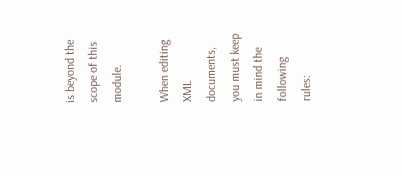is beyond the scope of this module.

When editing XML documents, you must keep in mind the following rules: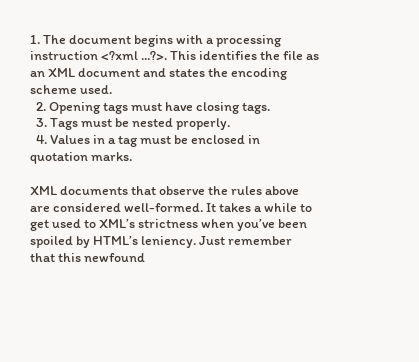1. The document begins with a processing instruction <?xml ...?>. This identifies the file as an XML document and states the encoding scheme used.
  2. Opening tags must have closing tags.
  3. Tags must be nested properly.
  4. Values in a tag must be enclosed in quotation marks.

XML documents that observe the rules above are considered well-formed. It takes a while to get used to XML’s strictness when you’ve been spoiled by HTML’s leniency. Just remember that this newfound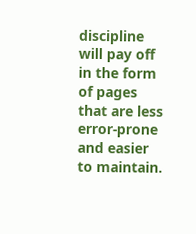discipline will pay off in the form of pages that are less error-prone and easier to maintain.